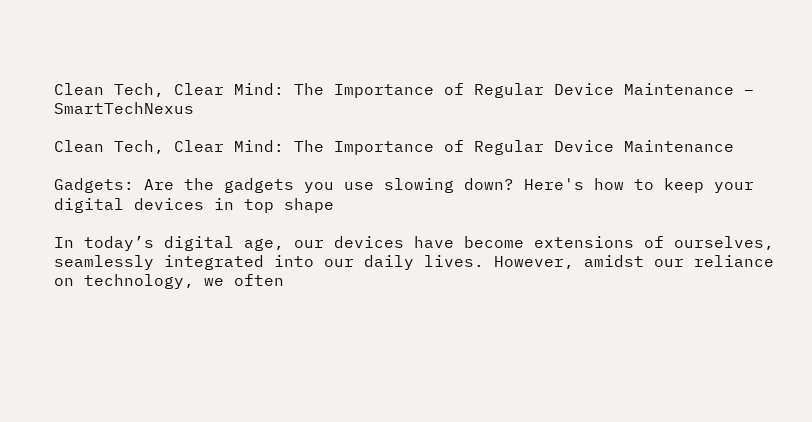Clean Tech, Clear Mind: The Importance of Regular Device Maintenance – SmartTechNexus

Clean Tech, Clear Mind: The Importance of Regular Device Maintenance

Gadgets: Are the gadgets you use slowing down? Here's how to keep your  digital devices in top shape

In today’s digital age, our devices have become extensions of ourselves, seamlessly integrated into our daily lives. However, amidst our reliance on technology, we often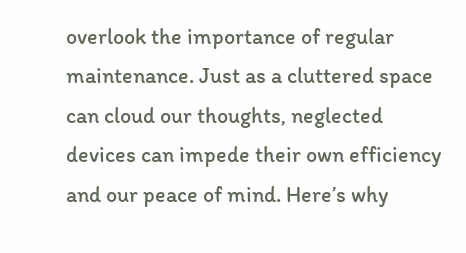overlook the importance of regular maintenance. Just as a cluttered space can cloud our thoughts, neglected devices can impede their own efficiency and our peace of mind. Here’s why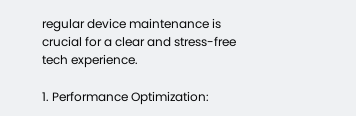regular device maintenance is crucial for a clear and stress-free tech experience.

1. Performance Optimization: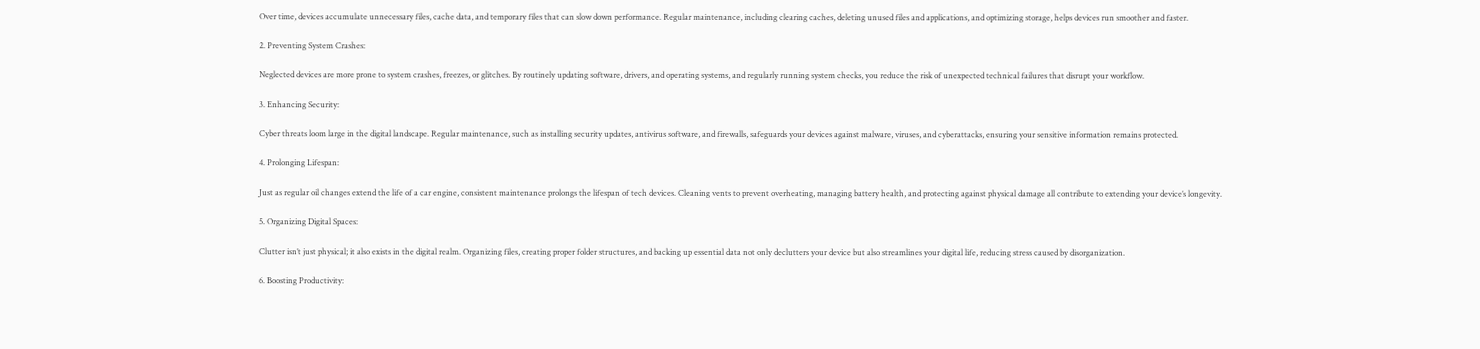Over time, devices accumulate unnecessary files, cache data, and temporary files that can slow down performance. Regular maintenance, including clearing caches, deleting unused files and applications, and optimizing storage, helps devices run smoother and faster.

2. Preventing System Crashes:

Neglected devices are more prone to system crashes, freezes, or glitches. By routinely updating software, drivers, and operating systems, and regularly running system checks, you reduce the risk of unexpected technical failures that disrupt your workflow.

3. Enhancing Security:

Cyber threats loom large in the digital landscape. Regular maintenance, such as installing security updates, antivirus software, and firewalls, safeguards your devices against malware, viruses, and cyberattacks, ensuring your sensitive information remains protected.

4. Prolonging Lifespan:

Just as regular oil changes extend the life of a car engine, consistent maintenance prolongs the lifespan of tech devices. Cleaning vents to prevent overheating, managing battery health, and protecting against physical damage all contribute to extending your device’s longevity.

5. Organizing Digital Spaces:

Clutter isn’t just physical; it also exists in the digital realm. Organizing files, creating proper folder structures, and backing up essential data not only declutters your device but also streamlines your digital life, reducing stress caused by disorganization.

6. Boosting Productivity: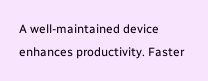A well-maintained device enhances productivity. Faster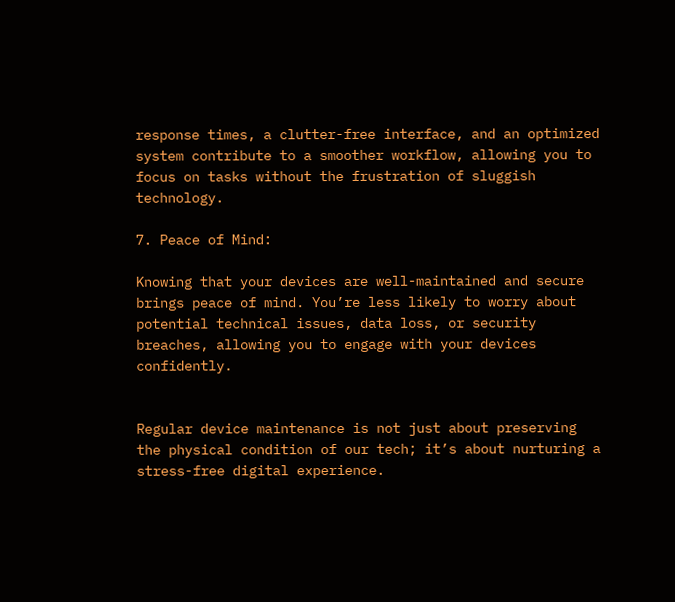response times, a clutter-free interface, and an optimized system contribute to a smoother workflow, allowing you to focus on tasks without the frustration of sluggish technology.

7. Peace of Mind:

Knowing that your devices are well-maintained and secure brings peace of mind. You’re less likely to worry about potential technical issues, data loss, or security breaches, allowing you to engage with your devices confidently.


Regular device maintenance is not just about preserving the physical condition of our tech; it’s about nurturing a stress-free digital experience.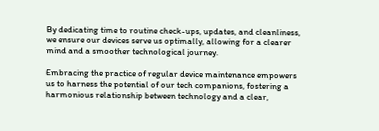By dedicating time to routine check-ups, updates, and cleanliness, we ensure our devices serve us optimally, allowing for a clearer mind and a smoother technological journey.

Embracing the practice of regular device maintenance empowers us to harness the potential of our tech companions, fostering a harmonious relationship between technology and a clear,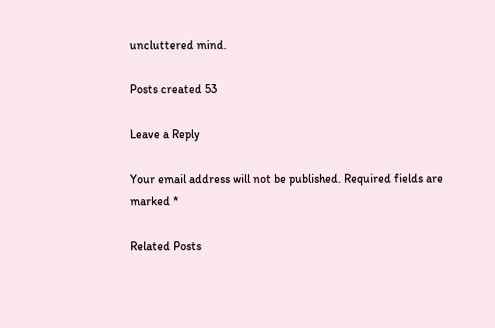uncluttered mind.

Posts created 53

Leave a Reply

Your email address will not be published. Required fields are marked *

Related Posts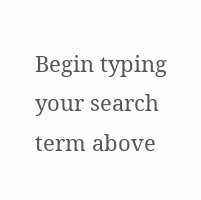Begin typing your search term above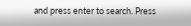and press enter to search. Press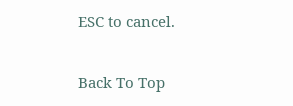ESC to cancel.

Back To Top